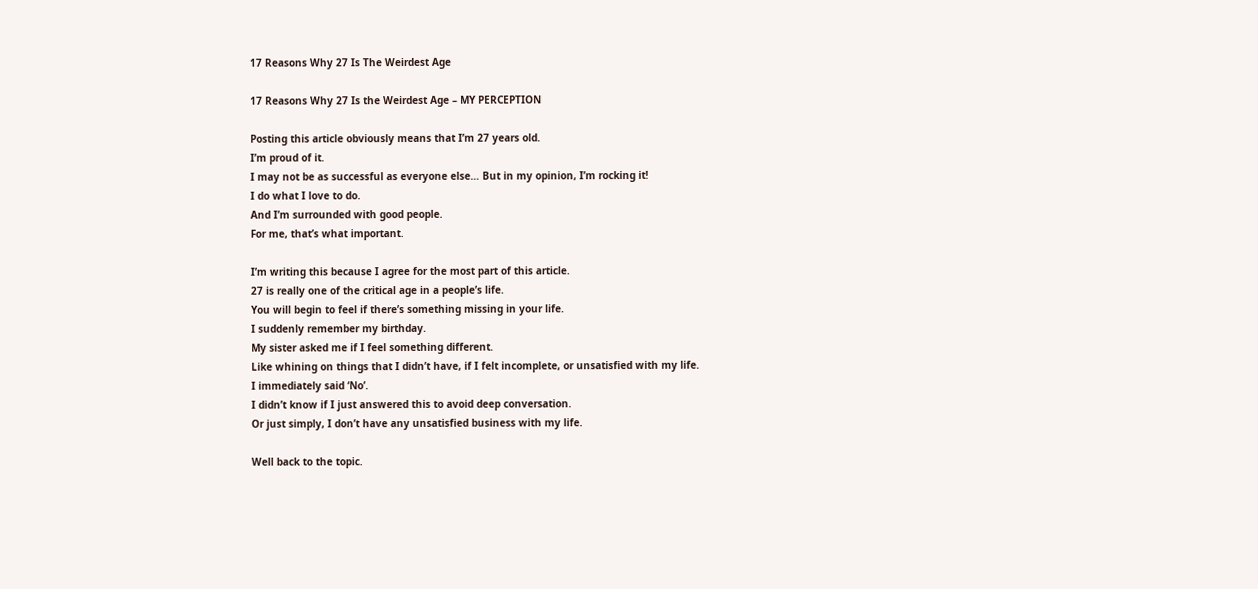17 Reasons Why 27 Is The Weirdest Age

17 Reasons Why 27 Is the Weirdest Age – MY PERCEPTION

Posting this article obviously means that I’m 27 years old.
I’m proud of it.
I may not be as successful as everyone else… But in my opinion, I’m rocking it!
I do what I love to do.
And I’m surrounded with good people.
For me, that’s what important.

I’m writing this because I agree for the most part of this article.
27 is really one of the critical age in a people’s life.
You will begin to feel if there’s something missing in your life.
I suddenly remember my birthday.
My sister asked me if I feel something different.
Like whining on things that I didn’t have, if I felt incomplete, or unsatisfied with my life.
I immediately said ‘No’.
I didn’t know if I just answered this to avoid deep conversation.
Or just simply, I don’t have any unsatisfied business with my life.

Well back to the topic.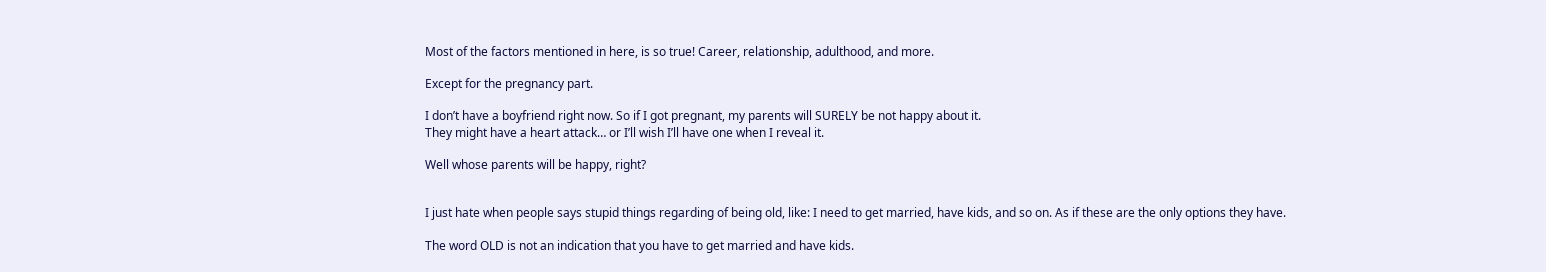Most of the factors mentioned in here, is so true! Career, relationship, adulthood, and more.

Except for the pregnancy part.

I don’t have a boyfriend right now. So if I got pregnant, my parents will SURELY be not happy about it.
They might have a heart attack… or I’ll wish I’ll have one when I reveal it.

Well whose parents will be happy, right?


I just hate when people says stupid things regarding of being old, like: I need to get married, have kids, and so on. As if these are the only options they have.

The word OLD is not an indication that you have to get married and have kids.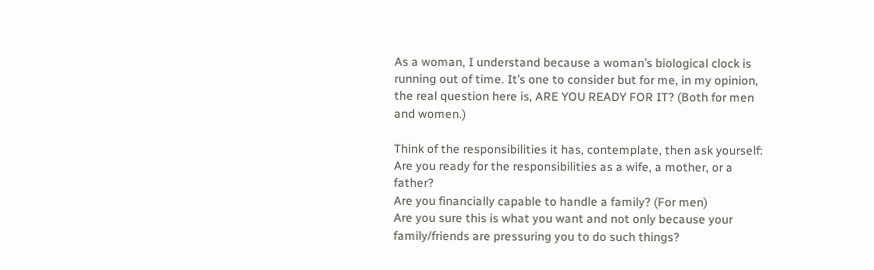As a woman, I understand because a woman’s biological clock is running out of time. It’s one to consider but for me, in my opinion, the real question here is, ARE YOU READY FOR IT? (Both for men and women.)

Think of the responsibilities it has, contemplate, then ask yourself:
Are you ready for the responsibilities as a wife, a mother, or a father?
Are you financially capable to handle a family? (For men)
Are you sure this is what you want and not only because your family/friends are pressuring you to do such things?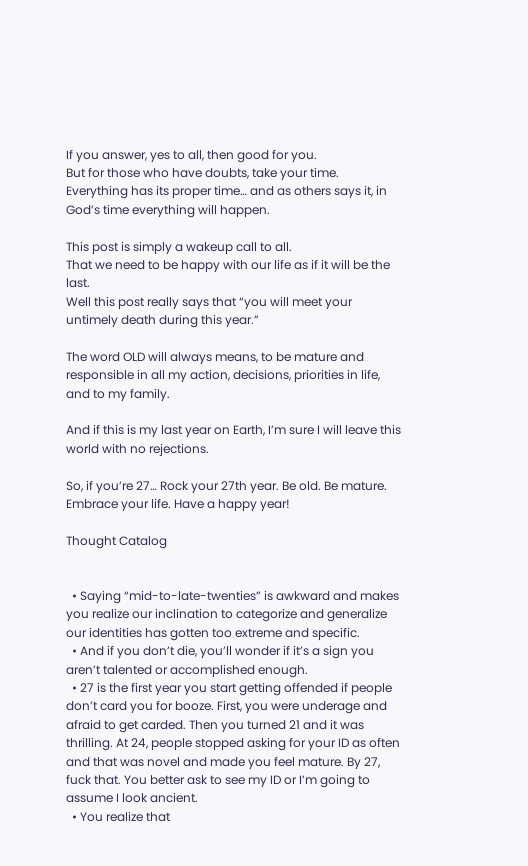If you answer, yes to all, then good for you.
But for those who have doubts, take your time.
Everything has its proper time… and as others says it, in God’s time everything will happen.

This post is simply a wakeup call to all.
That we need to be happy with our life as if it will be the last.
Well this post really says that “you will meet your untimely death during this year.”

The word OLD will always means, to be mature and responsible in all my action, decisions, priorities in life, and to my family.

And if this is my last year on Earth, I’m sure I will leave this world with no rejections.

So, if you’re 27… Rock your 27th year. Be old. Be mature. Embrace your life. Have a happy year!

Thought Catalog


  • Saying “mid-to-late-twenties” is awkward and makes you realize our inclination to categorize and generalize our identities has gotten too extreme and specific.
  • And if you don’t die, you’ll wonder if it’s a sign you aren’t talented or accomplished enough.
  • 27 is the first year you start getting offended if people don’t card you for booze. First, you were underage and afraid to get carded. Then you turned 21 and it was thrilling. At 24, people stopped asking for your ID as often and that was novel and made you feel mature. By 27, fuck that. You better ask to see my ID or I’m going to assume I look ancient.
  • You realize that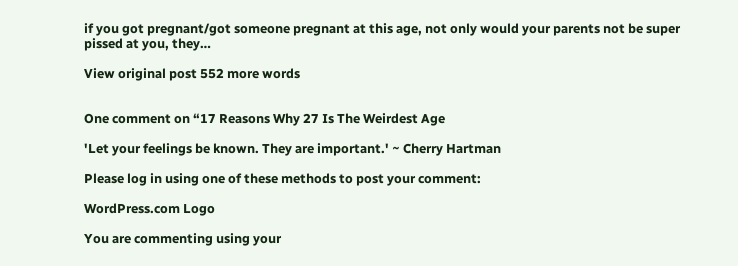if you got pregnant/got someone pregnant at this age, not only would your parents not be super pissed at you, they…

View original post 552 more words


One comment on “17 Reasons Why 27 Is The Weirdest Age

'Let your feelings be known. They are important.' ~ Cherry Hartman

Please log in using one of these methods to post your comment:

WordPress.com Logo

You are commenting using your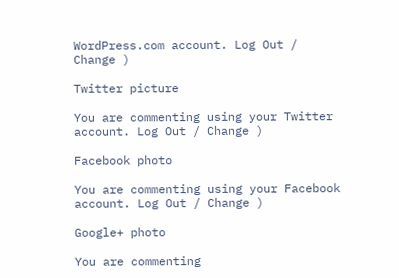WordPress.com account. Log Out / Change )

Twitter picture

You are commenting using your Twitter account. Log Out / Change )

Facebook photo

You are commenting using your Facebook account. Log Out / Change )

Google+ photo

You are commenting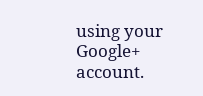using your Google+ account.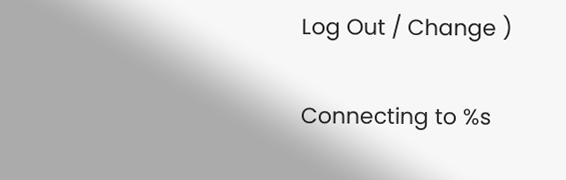Log Out / Change )

Connecting to %s